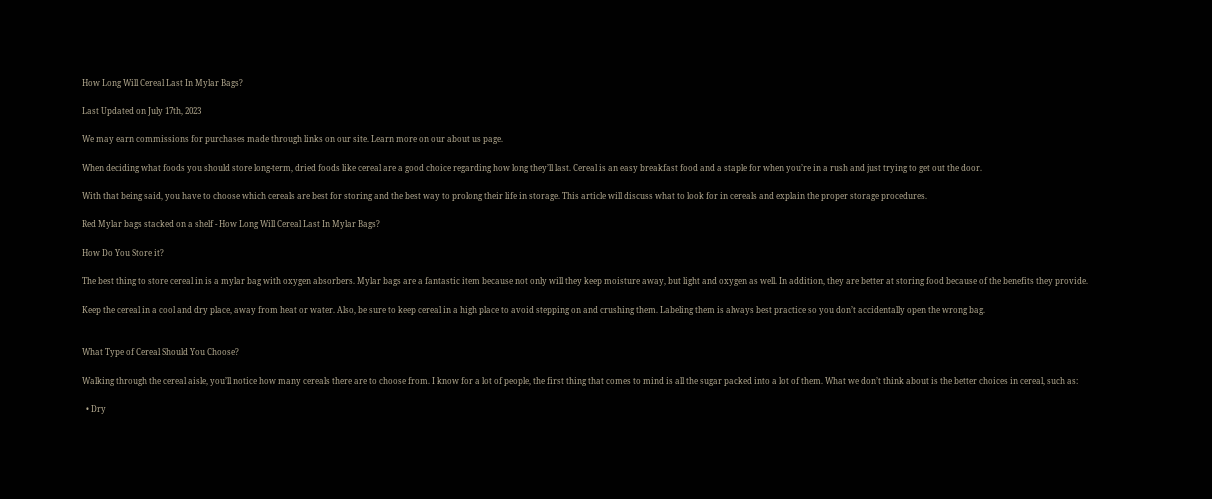How Long Will Cereal Last In Mylar Bags?

Last Updated on July 17th, 2023

We may earn commissions for purchases made through links on our site. Learn more on our about us page.

When deciding what foods you should store long-term, dried foods like cereal are a good choice regarding how long they’ll last. Cereal is an easy breakfast food and a staple for when you’re in a rush and just trying to get out the door.

With that being said, you have to choose which cereals are best for storing and the best way to prolong their life in storage. This article will discuss what to look for in cereals and explain the proper storage procedures.

Red Mylar bags stacked on a shelf - How Long Will Cereal Last In Mylar Bags?

How Do You Store it?

The best thing to store cereal in is a mylar bag with oxygen absorbers. Mylar bags are a fantastic item because not only will they keep moisture away, but light and oxygen as well. In addition, they are better at storing food because of the benefits they provide.

Keep the cereal in a cool and dry place, away from heat or water. Also, be sure to keep cereal in a high place to avoid stepping on and crushing them. Labeling them is always best practice so you don’t accidentally open the wrong bag.


What Type of Cereal Should You Choose?

Walking through the cereal aisle, you’ll notice how many cereals there are to choose from. I know for a lot of people, the first thing that comes to mind is all the sugar packed into a lot of them. What we don’t think about is the better choices in cereal, such as:

  • Dry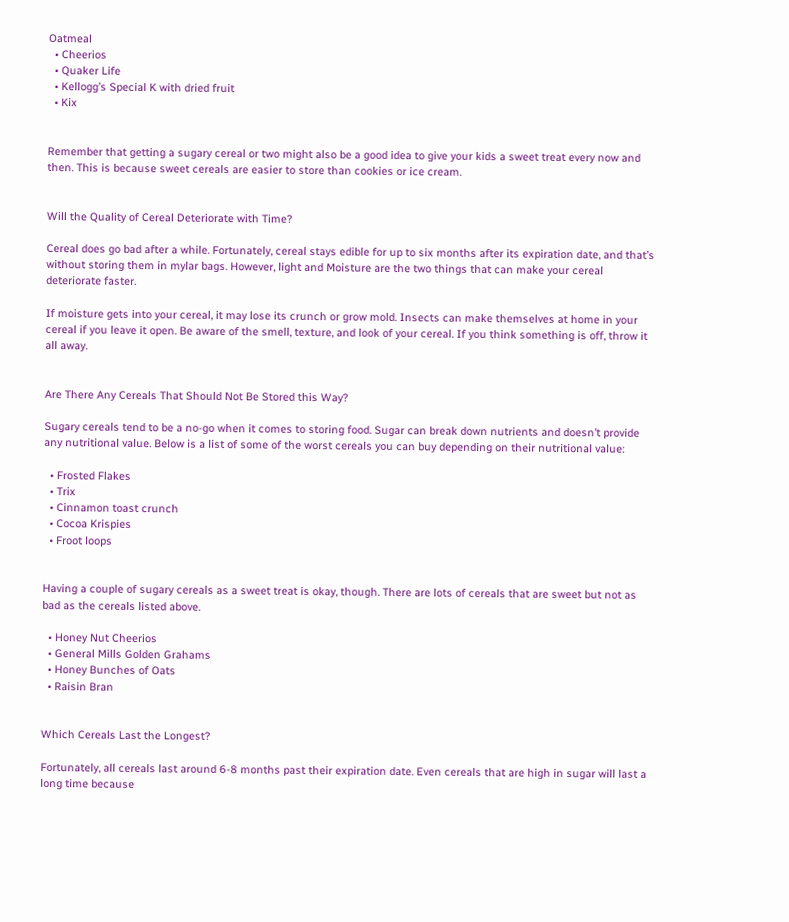Oatmeal
  • Cheerios
  • Quaker Life
  • Kellogg’s Special K with dried fruit
  • Kix


Remember that getting a sugary cereal or two might also be a good idea to give your kids a sweet treat every now and then. This is because sweet cereals are easier to store than cookies or ice cream.


Will the Quality of Cereal Deteriorate with Time?

Cereal does go bad after a while. Fortunately, cereal stays edible for up to six months after its expiration date, and that’s without storing them in mylar bags. However, light and Moisture are the two things that can make your cereal deteriorate faster.

If moisture gets into your cereal, it may lose its crunch or grow mold. Insects can make themselves at home in your cereal if you leave it open. Be aware of the smell, texture, and look of your cereal. If you think something is off, throw it all away.


Are There Any Cereals That Should Not Be Stored this Way?

Sugary cereals tend to be a no-go when it comes to storing food. Sugar can break down nutrients and doesn’t provide any nutritional value. Below is a list of some of the worst cereals you can buy depending on their nutritional value:

  • Frosted Flakes
  • Trix
  • Cinnamon toast crunch
  • Cocoa Krispies
  • Froot loops


Having a couple of sugary cereals as a sweet treat is okay, though. There are lots of cereals that are sweet but not as bad as the cereals listed above.

  • Honey Nut Cheerios
  • General Mills Golden Grahams
  • Honey Bunches of Oats
  • Raisin Bran


Which Cereals Last the Longest?

Fortunately, all cereals last around 6-8 months past their expiration date. Even cereals that are high in sugar will last a long time because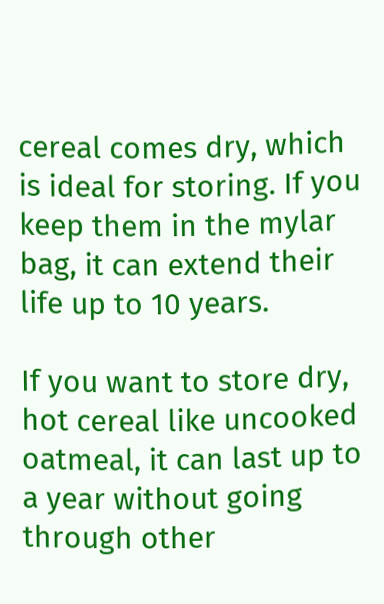cereal comes dry, which is ideal for storing. If you keep them in the mylar bag, it can extend their life up to 10 years.

If you want to store dry, hot cereal like uncooked oatmeal, it can last up to a year without going through other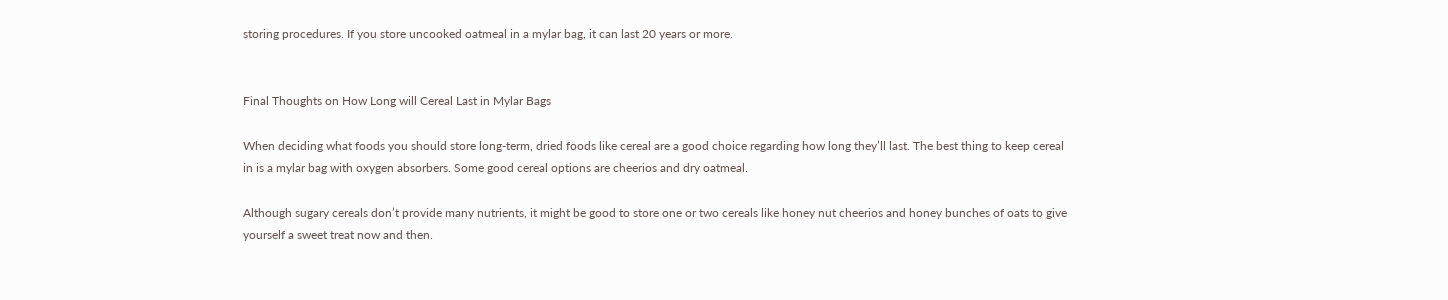storing procedures. If you store uncooked oatmeal in a mylar bag, it can last 20 years or more.


Final Thoughts on How Long will Cereal Last in Mylar Bags

When deciding what foods you should store long-term, dried foods like cereal are a good choice regarding how long they’ll last. The best thing to keep cereal in is a mylar bag with oxygen absorbers. Some good cereal options are cheerios and dry oatmeal.

Although sugary cereals don’t provide many nutrients, it might be good to store one or two cereals like honey nut cheerios and honey bunches of oats to give yourself a sweet treat now and then.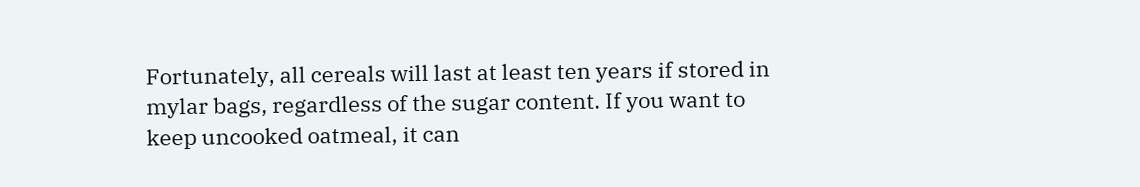Fortunately, all cereals will last at least ten years if stored in mylar bags, regardless of the sugar content. If you want to keep uncooked oatmeal, it can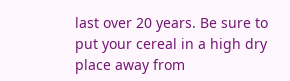last over 20 years. Be sure to put your cereal in a high dry place away from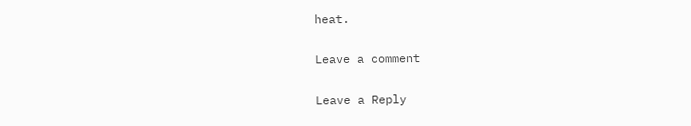heat.

Leave a comment

Leave a Reply